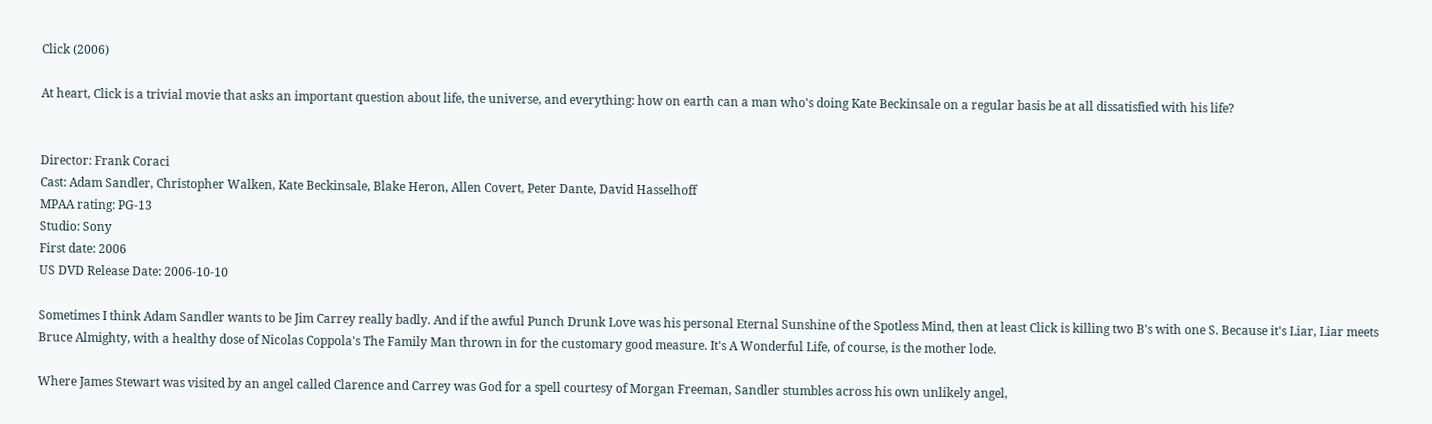Click (2006)

At heart, Click is a trivial movie that asks an important question about life, the universe, and everything: how on earth can a man who's doing Kate Beckinsale on a regular basis be at all dissatisfied with his life?


Director: Frank Coraci
Cast: Adam Sandler, Christopher Walken, Kate Beckinsale, Blake Heron, Allen Covert, Peter Dante, David Hasselhoff
MPAA rating: PG-13
Studio: Sony
First date: 2006
US DVD Release Date: 2006-10-10

Sometimes I think Adam Sandler wants to be Jim Carrey really badly. And if the awful Punch Drunk Love was his personal Eternal Sunshine of the Spotless Mind, then at least Click is killing two B's with one S. Because it's Liar, Liar meets Bruce Almighty, with a healthy dose of Nicolas Coppola's The Family Man thrown in for the customary good measure. It's A Wonderful Life, of course, is the mother lode.

Where James Stewart was visited by an angel called Clarence and Carrey was God for a spell courtesy of Morgan Freeman, Sandler stumbles across his own unlikely angel,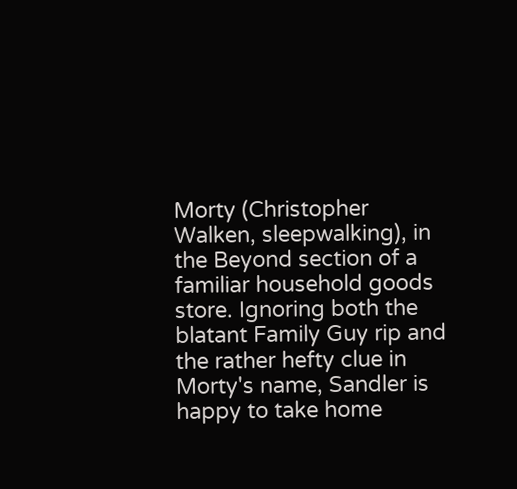Morty (Christopher Walken, sleepwalking), in the Beyond section of a familiar household goods store. Ignoring both the blatant Family Guy rip and the rather hefty clue in Morty's name, Sandler is happy to take home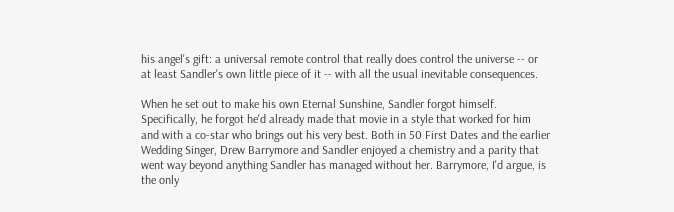his angel's gift: a universal remote control that really does control the universe -- or at least Sandler's own little piece of it -- with all the usual inevitable consequences.

When he set out to make his own Eternal Sunshine, Sandler forgot himself. Specifically, he forgot he'd already made that movie in a style that worked for him and with a co-star who brings out his very best. Both in 50 First Dates and the earlier Wedding Singer, Drew Barrymore and Sandler enjoyed a chemistry and a parity that went way beyond anything Sandler has managed without her. Barrymore, I'd argue, is the only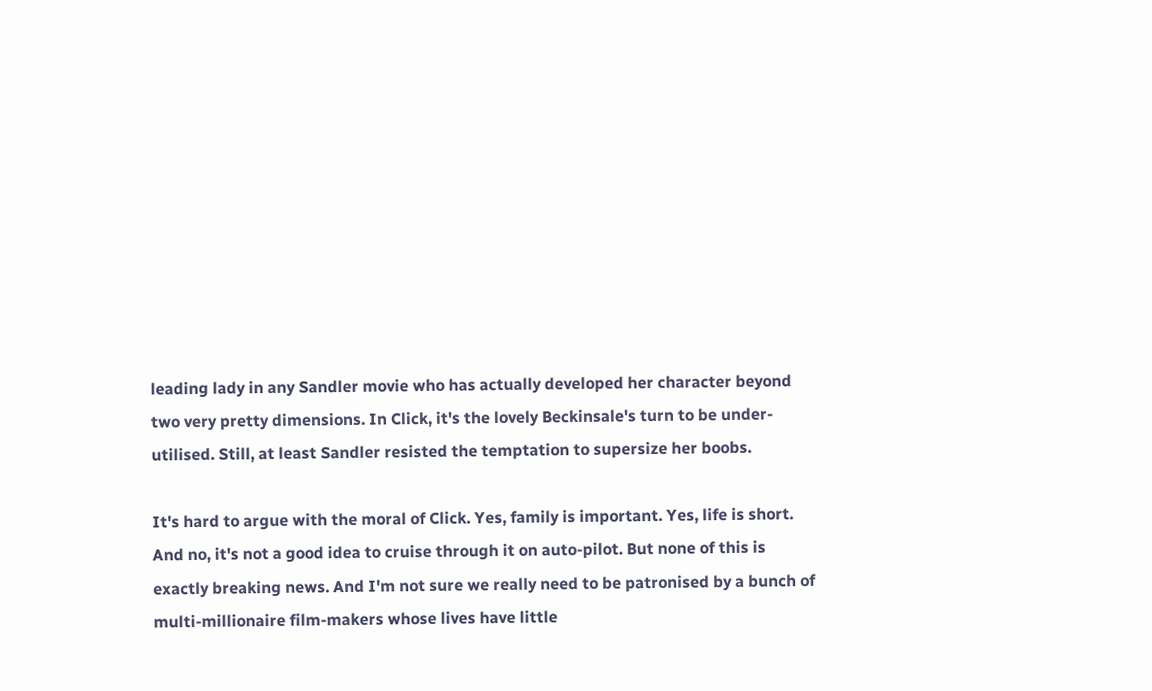leading lady in any Sandler movie who has actually developed her character beyond two very pretty dimensions. In Click, it's the lovely Beckinsale's turn to be under-utilised. Still, at least Sandler resisted the temptation to supersize her boobs.

It's hard to argue with the moral of Click. Yes, family is important. Yes, life is short. And no, it's not a good idea to cruise through it on auto-pilot. But none of this is exactly breaking news. And I'm not sure we really need to be patronised by a bunch of multi-millionaire film-makers whose lives have little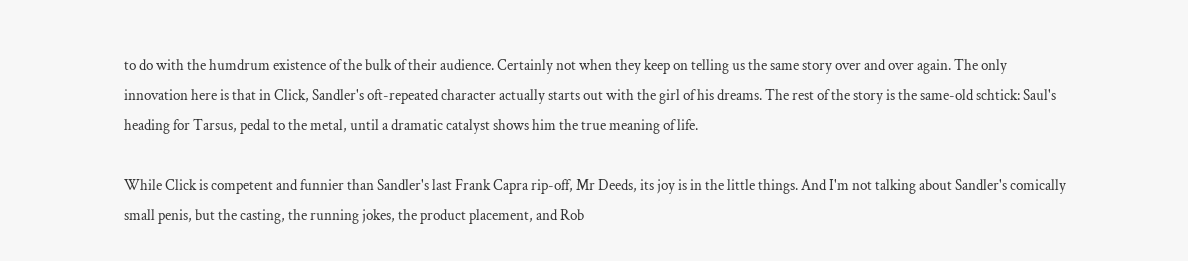to do with the humdrum existence of the bulk of their audience. Certainly not when they keep on telling us the same story over and over again. The only innovation here is that in Click, Sandler's oft-repeated character actually starts out with the girl of his dreams. The rest of the story is the same-old schtick: Saul's heading for Tarsus, pedal to the metal, until a dramatic catalyst shows him the true meaning of life.

While Click is competent and funnier than Sandler's last Frank Capra rip-off, Mr Deeds, its joy is in the little things. And I'm not talking about Sandler's comically small penis, but the casting, the running jokes, the product placement, and Rob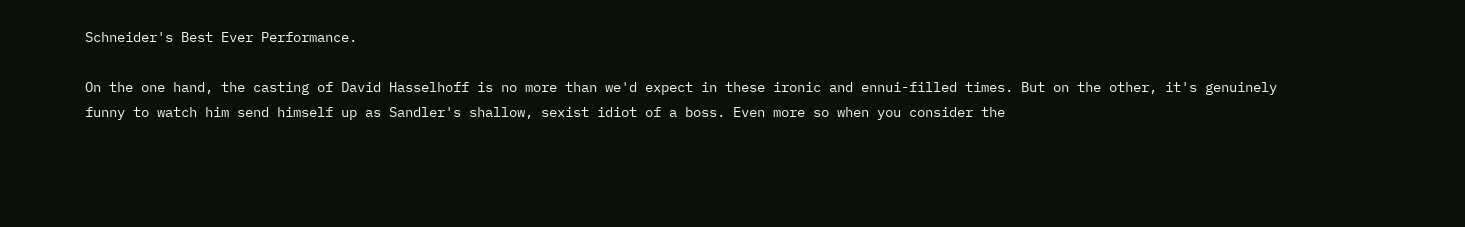Schneider's Best Ever Performance.

On the one hand, the casting of David Hasselhoff is no more than we'd expect in these ironic and ennui-filled times. But on the other, it's genuinely funny to watch him send himself up as Sandler's shallow, sexist idiot of a boss. Even more so when you consider the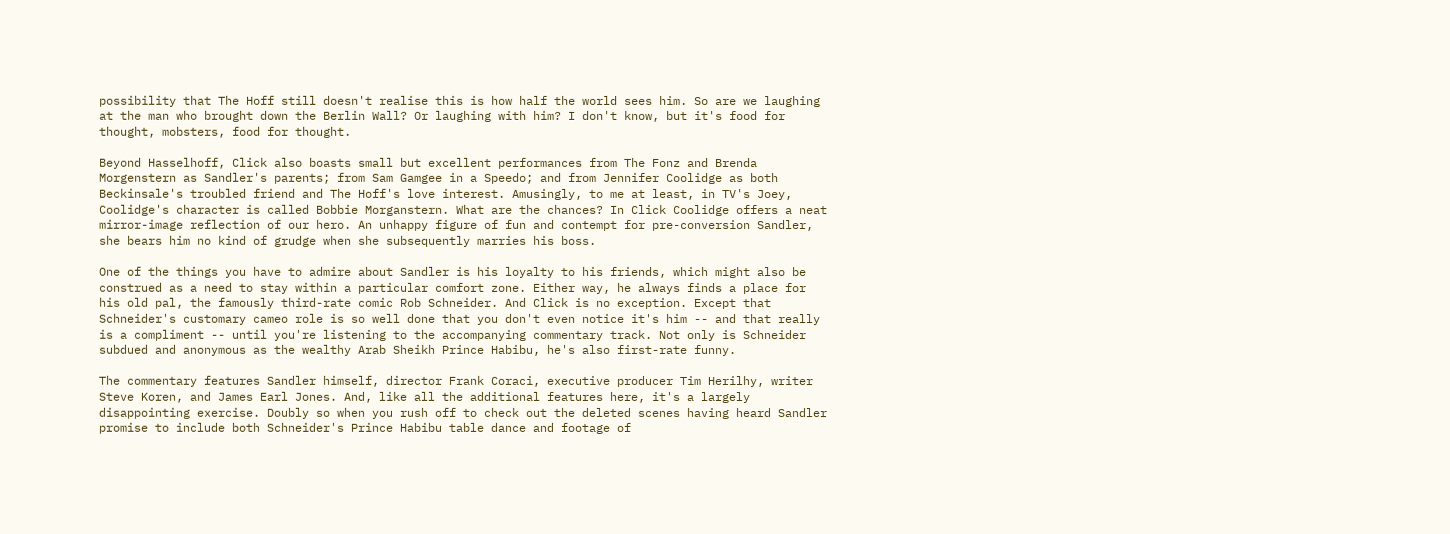possibility that The Hoff still doesn't realise this is how half the world sees him. So are we laughing at the man who brought down the Berlin Wall? Or laughing with him? I don't know, but it's food for thought, mobsters, food for thought.

Beyond Hasselhoff, Click also boasts small but excellent performances from The Fonz and Brenda Morgenstern as Sandler's parents; from Sam Gamgee in a Speedo; and from Jennifer Coolidge as both Beckinsale's troubled friend and The Hoff's love interest. Amusingly, to me at least, in TV's Joey, Coolidge's character is called Bobbie Morganstern. What are the chances? In Click Coolidge offers a neat mirror-image reflection of our hero. An unhappy figure of fun and contempt for pre-conversion Sandler, she bears him no kind of grudge when she subsequently marries his boss.

One of the things you have to admire about Sandler is his loyalty to his friends, which might also be construed as a need to stay within a particular comfort zone. Either way, he always finds a place for his old pal, the famously third-rate comic Rob Schneider. And Click is no exception. Except that Schneider's customary cameo role is so well done that you don't even notice it's him -- and that really is a compliment -- until you're listening to the accompanying commentary track. Not only is Schneider subdued and anonymous as the wealthy Arab Sheikh Prince Habibu, he's also first-rate funny.

The commentary features Sandler himself, director Frank Coraci, executive producer Tim Herilhy, writer Steve Koren, and James Earl Jones. And, like all the additional features here, it's a largely disappointing exercise. Doubly so when you rush off to check out the deleted scenes having heard Sandler promise to include both Schneider's Prince Habibu table dance and footage of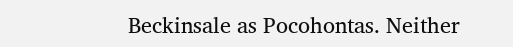Beckinsale as Pocohontas. Neither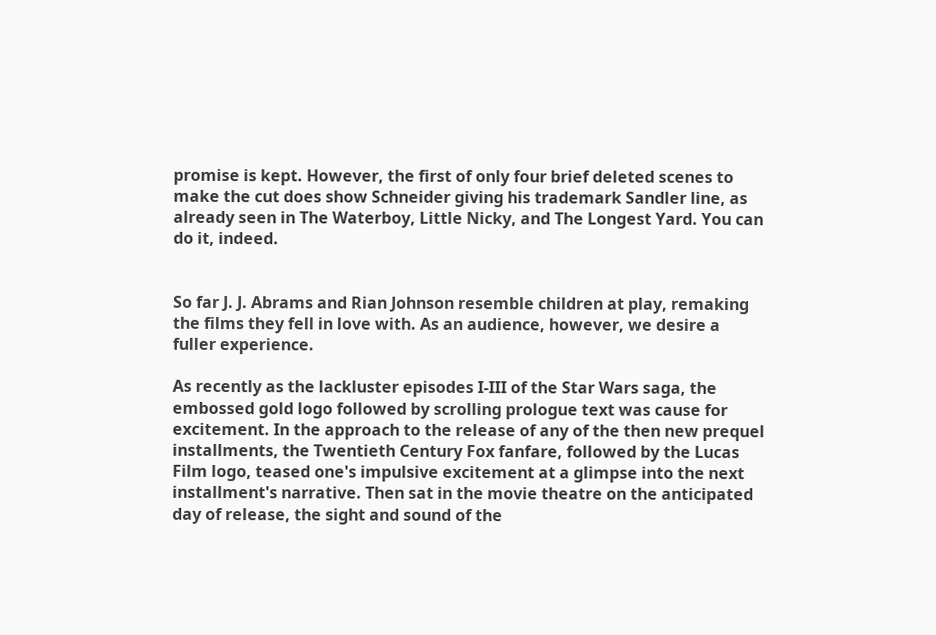promise is kept. However, the first of only four brief deleted scenes to make the cut does show Schneider giving his trademark Sandler line, as already seen in The Waterboy, Little Nicky, and The Longest Yard. You can do it, indeed.


So far J. J. Abrams and Rian Johnson resemble children at play, remaking the films they fell in love with. As an audience, however, we desire a fuller experience.

As recently as the lackluster episodes I-III of the Star Wars saga, the embossed gold logo followed by scrolling prologue text was cause for excitement. In the approach to the release of any of the then new prequel installments, the Twentieth Century Fox fanfare, followed by the Lucas Film logo, teased one's impulsive excitement at a glimpse into the next installment's narrative. Then sat in the movie theatre on the anticipated day of release, the sight and sound of the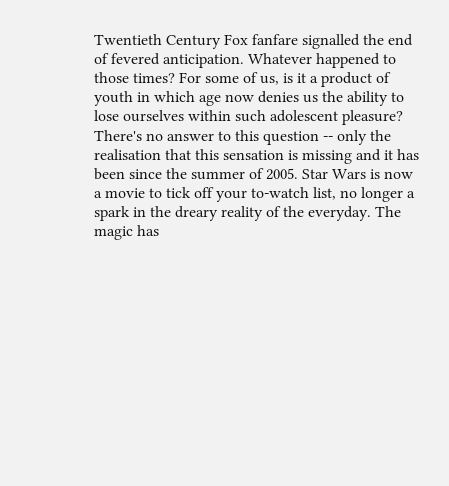Twentieth Century Fox fanfare signalled the end of fevered anticipation. Whatever happened to those times? For some of us, is it a product of youth in which age now denies us the ability to lose ourselves within such adolescent pleasure? There's no answer to this question -- only the realisation that this sensation is missing and it has been since the summer of 2005. Star Wars is now a movie to tick off your to-watch list, no longer a spark in the dreary reality of the everyday. The magic has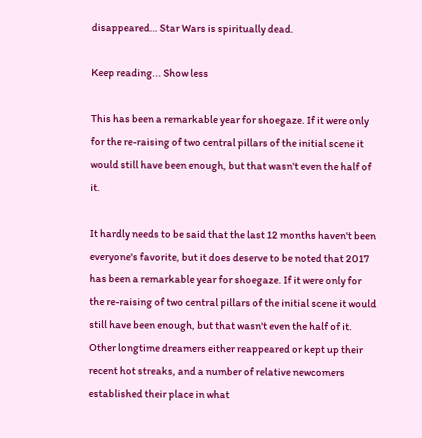disappeared… Star Wars is spiritually dead.

Keep reading... Show less

This has been a remarkable year for shoegaze. If it were only for the re-raising of two central pillars of the initial scene it would still have been enough, but that wasn't even the half of it.

It hardly needs to be said that the last 12 months haven't been everyone's favorite, but it does deserve to be noted that 2017 has been a remarkable year for shoegaze. If it were only for the re-raising of two central pillars of the initial scene it would still have been enough, but that wasn't even the half of it. Other longtime dreamers either reappeared or kept up their recent hot streaks, and a number of relative newcomers established their place in what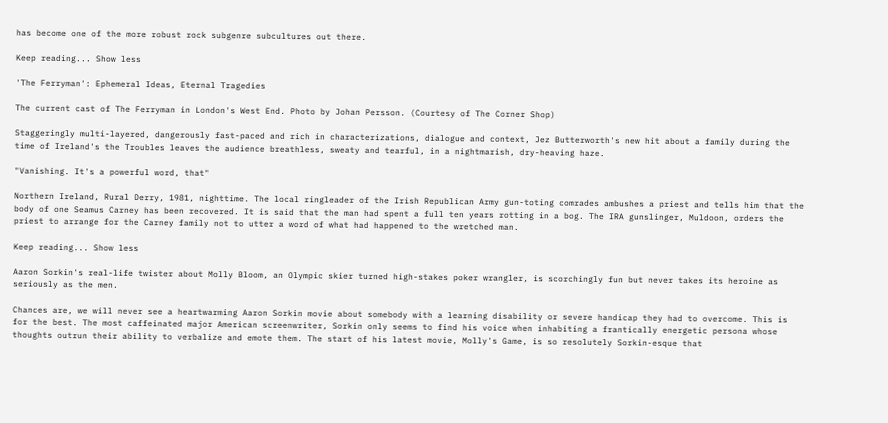has become one of the more robust rock subgenre subcultures out there.

Keep reading... Show less

'The Ferryman': Ephemeral Ideas, Eternal Tragedies

The current cast of The Ferryman in London's West End. Photo by Johan Persson. (Courtesy of The Corner Shop)

Staggeringly multi-layered, dangerously fast-paced and rich in characterizations, dialogue and context, Jez Butterworth's new hit about a family during the time of Ireland's the Troubles leaves the audience breathless, sweaty and tearful, in a nightmarish, dry-heaving haze.

"Vanishing. It's a powerful word, that"

Northern Ireland, Rural Derry, 1981, nighttime. The local ringleader of the Irish Republican Army gun-toting comrades ambushes a priest and tells him that the body of one Seamus Carney has been recovered. It is said that the man had spent a full ten years rotting in a bog. The IRA gunslinger, Muldoon, orders the priest to arrange for the Carney family not to utter a word of what had happened to the wretched man.

Keep reading... Show less

Aaron Sorkin's real-life twister about Molly Bloom, an Olympic skier turned high-stakes poker wrangler, is scorchingly fun but never takes its heroine as seriously as the men.

Chances are, we will never see a heartwarming Aaron Sorkin movie about somebody with a learning disability or severe handicap they had to overcome. This is for the best. The most caffeinated major American screenwriter, Sorkin only seems to find his voice when inhabiting a frantically energetic persona whose thoughts outrun their ability to verbalize and emote them. The start of his latest movie, Molly's Game, is so resolutely Sorkin-esque that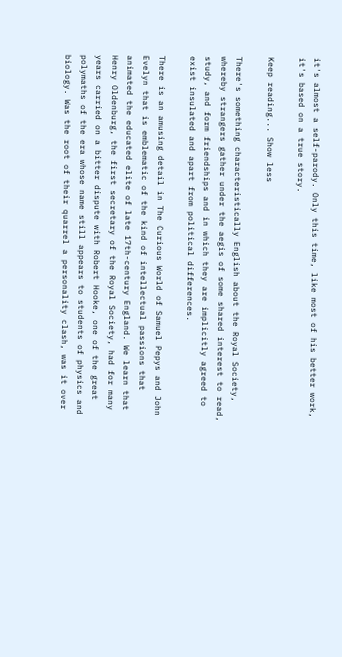it's almost a self-parody. Only this time, like most of his better work, it's based on a true story.

Keep reading... Show less

There's something characteristically English about the Royal Society, whereby strangers gather under the aegis of some shared interest to read, study, and form friendships and in which they are implicitly agreed to exist insulated and apart from political differences.

There is an amusing detail in The Curious World of Samuel Pepys and John Evelyn that is emblematic of the kind of intellectual passions that animated the educated elite of late 17th-century England. We learn that Henry Oldenburg, the first secretary of the Royal Society, had for many years carried on a bitter dispute with Robert Hooke, one of the great polymaths of the era whose name still appears to students of physics and biology. Was the root of their quarrel a personality clash, was it over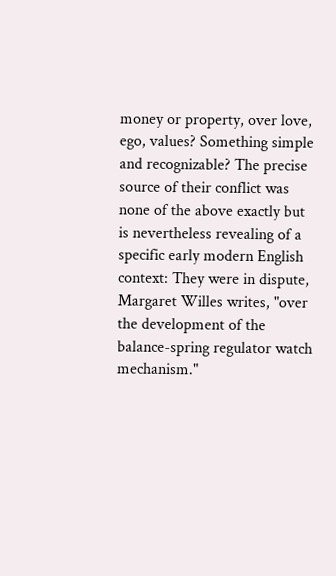money or property, over love, ego, values? Something simple and recognizable? The precise source of their conflict was none of the above exactly but is nevertheless revealing of a specific early modern English context: They were in dispute, Margaret Willes writes, "over the development of the balance-spring regulator watch mechanism."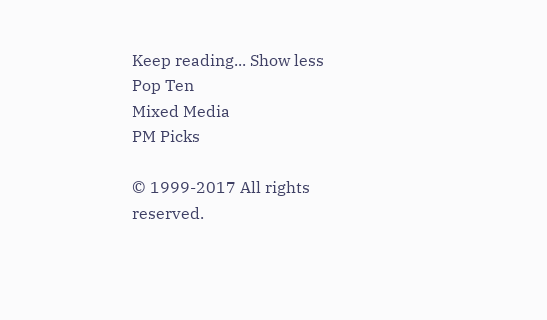Keep reading... Show less
Pop Ten
Mixed Media
PM Picks

© 1999-2017 All rights reserved.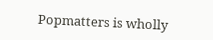Popmatters is wholly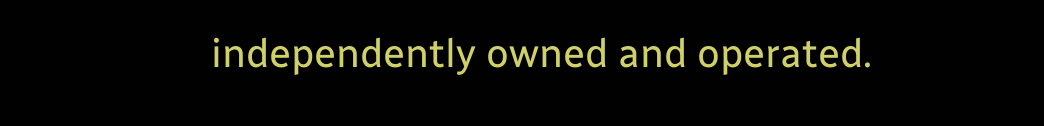independently owned and operated.